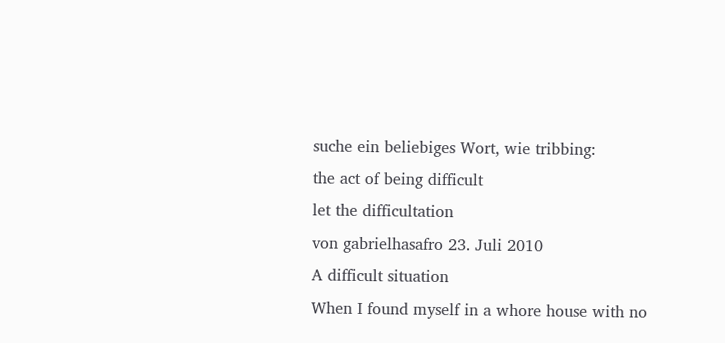suche ein beliebiges Wort, wie tribbing:
the act of being difficult
let the difficultation
von gabrielhasafro 23. Juli 2010
A difficult situation
When I found myself in a whore house with no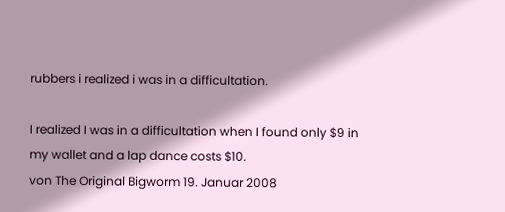rubbers i realized i was in a difficultation.

I realized I was in a difficultation when I found only $9 in my wallet and a lap dance costs $10.
von The Original Bigworm 19. Januar 2008